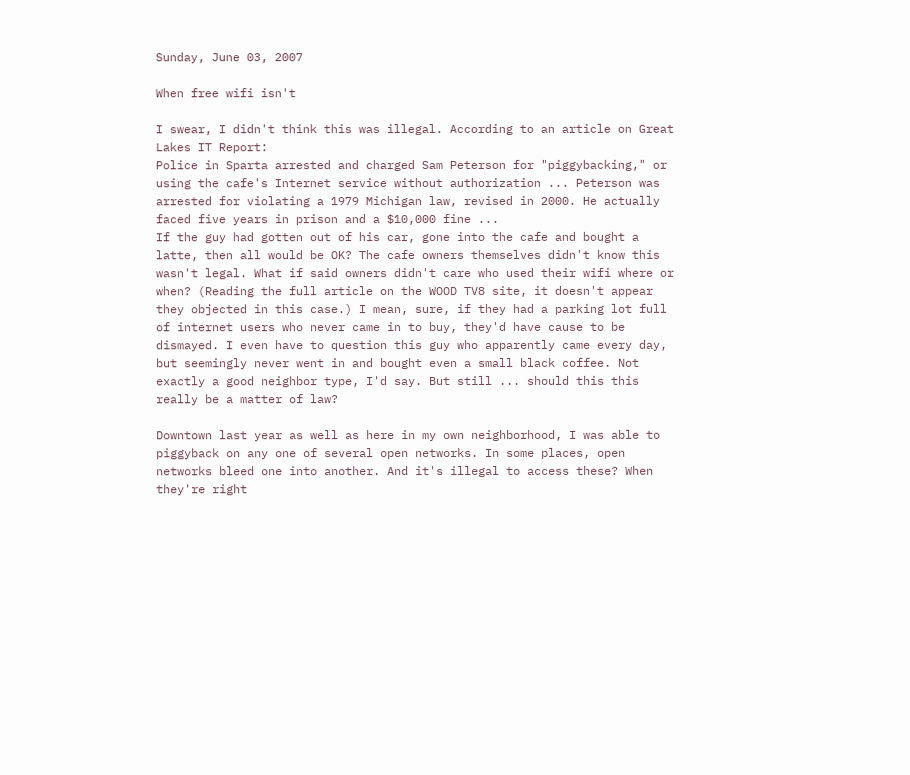Sunday, June 03, 2007

When free wifi isn't

I swear, I didn't think this was illegal. According to an article on Great Lakes IT Report:
Police in Sparta arrested and charged Sam Peterson for "piggybacking," or using the cafe's Internet service without authorization ... Peterson was arrested for violating a 1979 Michigan law, revised in 2000. He actually faced five years in prison and a $10,000 fine ...
If the guy had gotten out of his car, gone into the cafe and bought a latte, then all would be OK? The cafe owners themselves didn't know this wasn't legal. What if said owners didn't care who used their wifi where or when? (Reading the full article on the WOOD TV8 site, it doesn't appear they objected in this case.) I mean, sure, if they had a parking lot full of internet users who never came in to buy, they'd have cause to be dismayed. I even have to question this guy who apparently came every day, but seemingly never went in and bought even a small black coffee. Not exactly a good neighbor type, I'd say. But still ... should this this really be a matter of law?

Downtown last year as well as here in my own neighborhood, I was able to piggyback on any one of several open networks. In some places, open networks bleed one into another. And it's illegal to access these? When they're right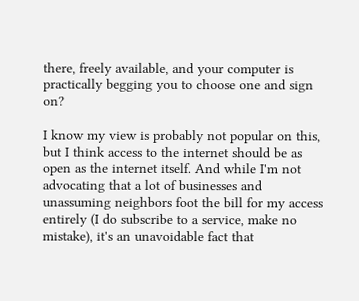there, freely available, and your computer is practically begging you to choose one and sign on?

I know my view is probably not popular on this, but I think access to the internet should be as open as the internet itself. And while I'm not advocating that a lot of businesses and unassuming neighbors foot the bill for my access entirely (I do subscribe to a service, make no mistake), it's an unavoidable fact that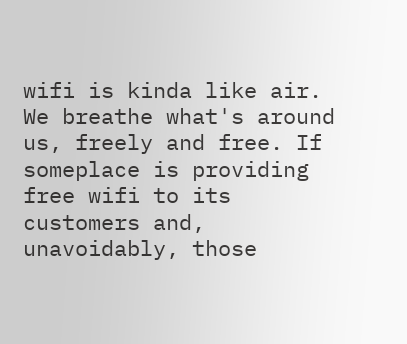wifi is kinda like air. We breathe what's around us, freely and free. If someplace is providing free wifi to its customers and, unavoidably, those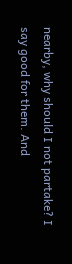nearby, why should I not partake? I say good for them. And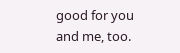good for you and me, too.